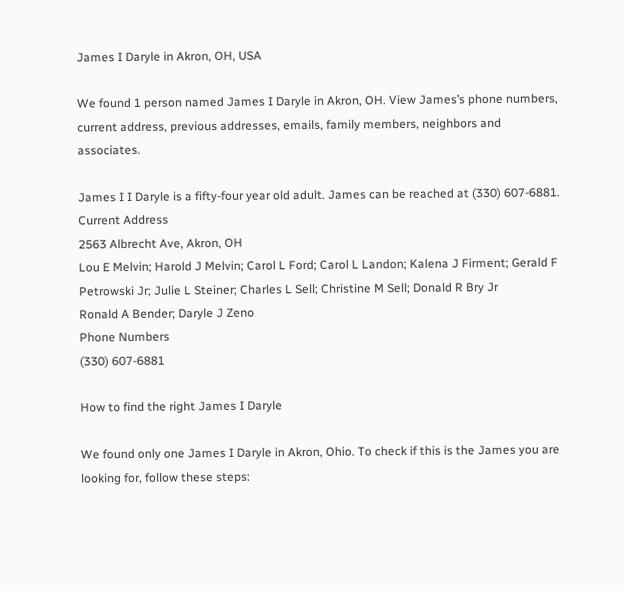James I Daryle in Akron, OH, USA

We found 1 person named James I Daryle in Akron, OH. View James’s phone numbers, current address, previous addresses, emails, family members, neighbors and associates.

James I I Daryle is a fifty-four year old adult. James can be reached at (330) 607-6881.
Current Address
2563 Albrecht Ave, Akron, OH
Lou E Melvin; Harold J Melvin; Carol L Ford; Carol L Landon; Kalena J Firment; Gerald F Petrowski Jr; Julie L Steiner; Charles L Sell; Christine M Sell; Donald R Bry Jr
Ronald A Bender; Daryle J Zeno
Phone Numbers
(330) 607-6881

How to find the right James I Daryle

We found only one James I Daryle in Akron, Ohio. To check if this is the James you are looking for, follow these steps: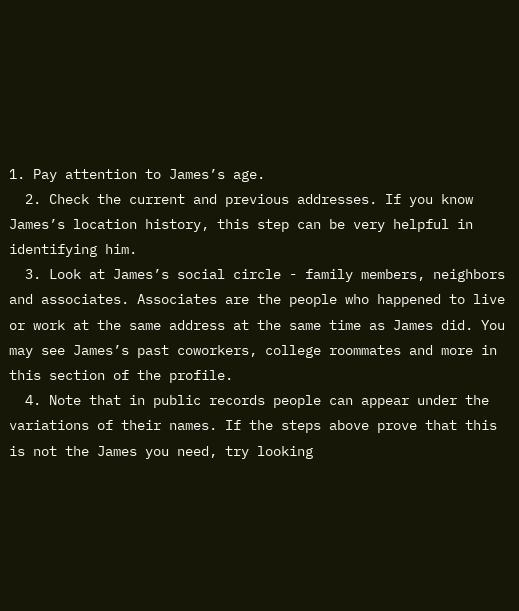1. Pay attention to James’s age.
  2. Check the current and previous addresses. If you know James’s location history, this step can be very helpful in identifying him.
  3. Look at James’s social circle - family members, neighbors and associates. Associates are the people who happened to live or work at the same address at the same time as James did. You may see James’s past coworkers, college roommates and more in this section of the profile.
  4. Note that in public records people can appear under the variations of their names. If the steps above prove that this is not the James you need, try looking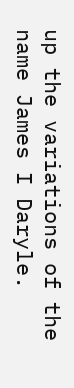up the variations of the name James I Daryle.